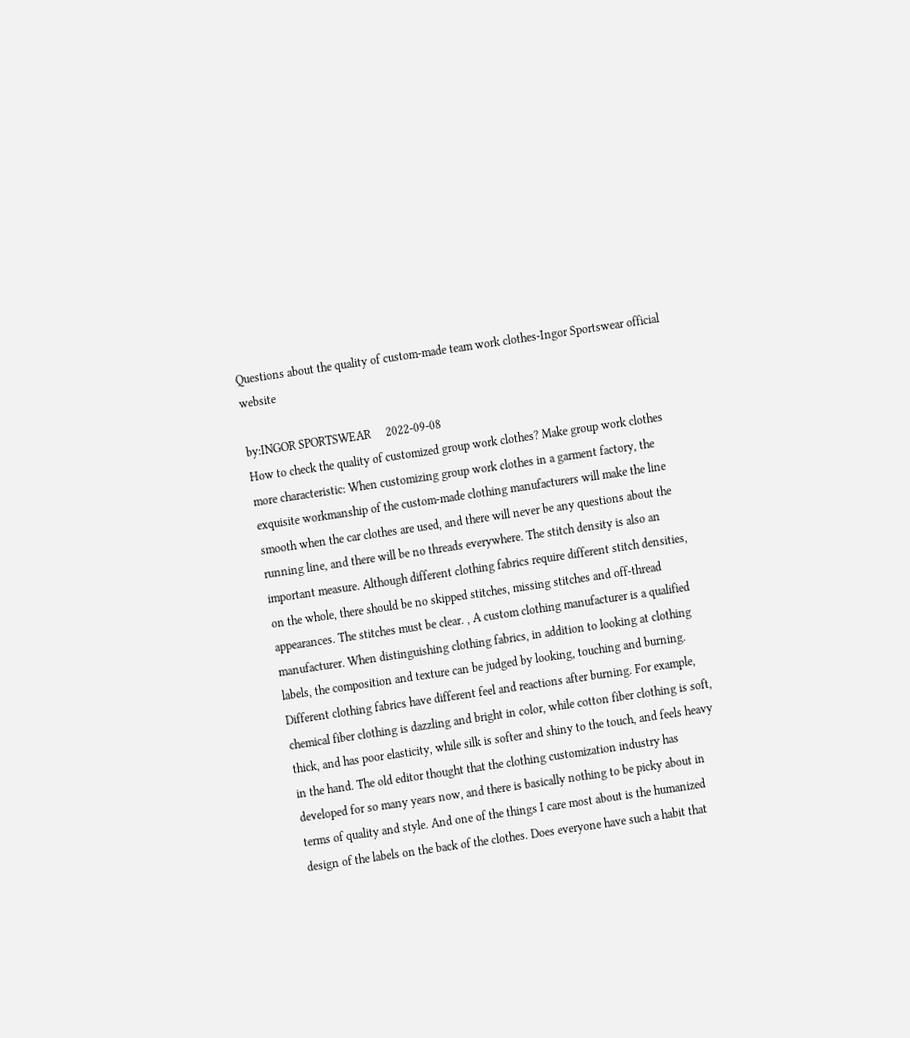Questions about the quality of custom-made team work clothes-Ingor Sportswear official website

by:INGOR SPORTSWEAR     2022-09-08
How to check the quality of customized group work clothes? Make group work clothes more characteristic: When customizing group work clothes in a garment factory, the exquisite workmanship of the custom-made clothing manufacturers will make the line smooth when the car clothes are used, and there will never be any questions about the running line, and there will be no threads everywhere. The stitch density is also an important measure. Although different clothing fabrics require different stitch densities, on the whole, there should be no skipped stitches, missing stitches and off-thread appearances. The stitches must be clear. , A custom clothing manufacturer is a qualified manufacturer. When distinguishing clothing fabrics, in addition to looking at clothing labels, the composition and texture can be judged by looking, touching and burning. Different clothing fabrics have different feel and reactions after burning. For example, chemical fiber clothing is dazzling and bright in color, while cotton fiber clothing is soft, thick, and has poor elasticity, while silk is softer and shiny to the touch, and feels heavy in the hand. The old editor thought that the clothing customization industry has developed for so many years now, and there is basically nothing to be picky about in terms of quality and style. And one of the things I care most about is the humanized design of the labels on the back of the clothes. Does everyone have such a habit that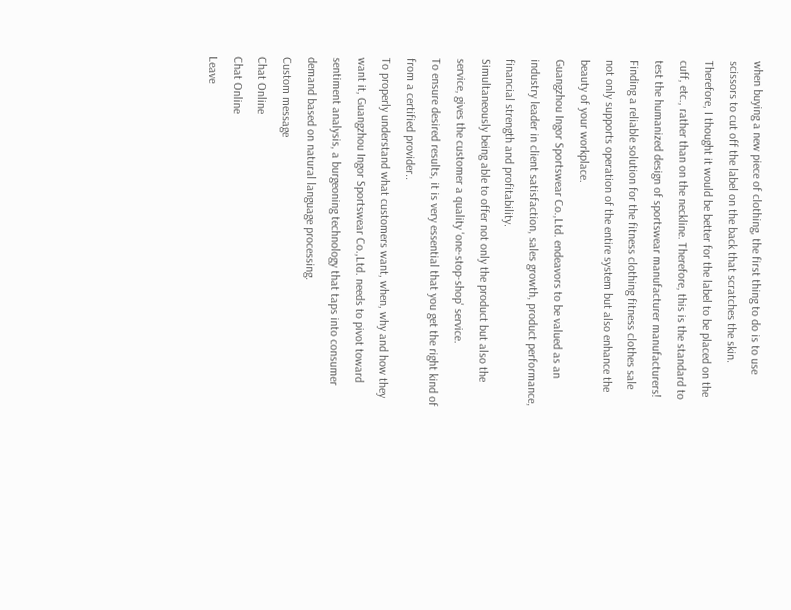when buying a new piece of clothing, the first thing to do is to use scissors to cut off the label on the back that scratches the skin. Therefore, I thought it would be better for the label to be placed on the cuff, etc., rather than on the neckline. Therefore, this is the standard to test the humanized design of sportswear manufacturer manufacturers!
Finding a reliable solution for the fitness clothing fitness clothes sale  not only supports operation of the entire system but also enhance the beauty of your workplace.
Guangzhou Ingor Sportswear Co.,Ltd. endeavors to be valued as an industry leader in client satisfaction, sales growth, product performance, financial strength and profitability.
Simultaneously being able to offer not only the product but also the service, gives the customer a quality 'one-stop-shop' service.
To ensure desired results, it is very essential that you get the right kind of from a certified provider..
To properly understand what customers want, when, why and how they want it, Guangzhou Ingor Sportswear Co.,Ltd. needs to pivot toward sentiment analysis, a burgeoning technology that taps into consumer demand based on natural language processing.
Custom message
Chat Online
Chat Online
Leave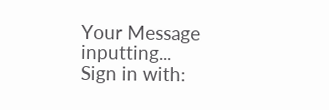Your Message inputting...
Sign in with: